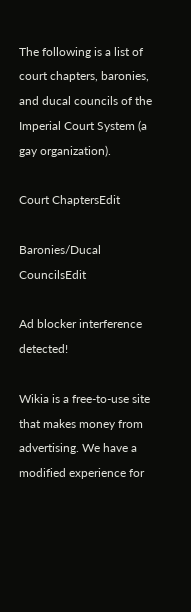The following is a list of court chapters, baronies, and ducal councils of the Imperial Court System (a gay organization).

Court ChaptersEdit

Baronies/Ducal CouncilsEdit

Ad blocker interference detected!

Wikia is a free-to-use site that makes money from advertising. We have a modified experience for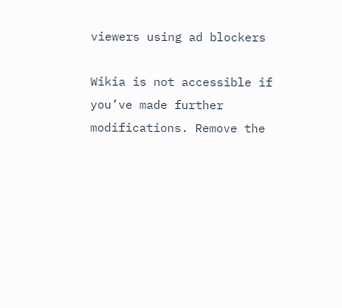viewers using ad blockers

Wikia is not accessible if you’ve made further modifications. Remove the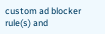custom ad blocker rule(s) and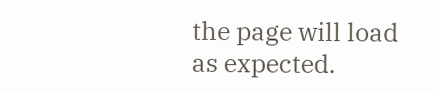the page will load as expected.